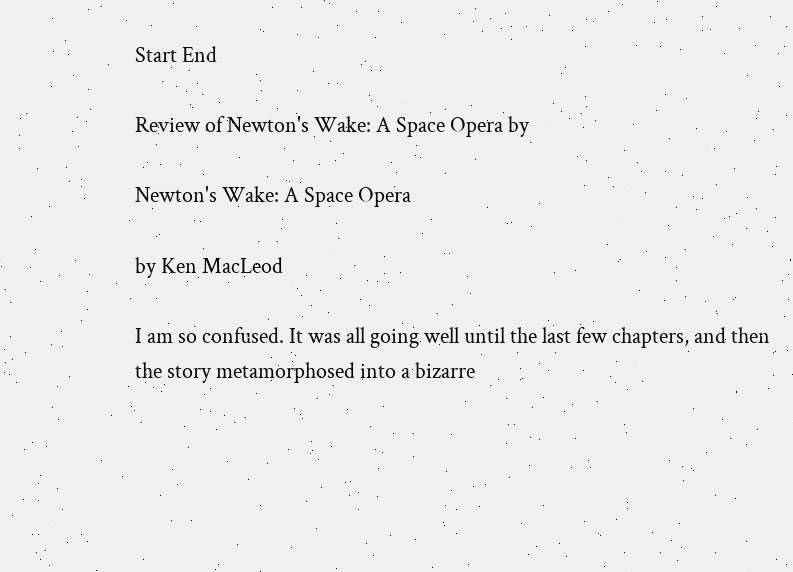Start End

Review of Newton's Wake: A Space Opera by

Newton's Wake: A Space Opera

by Ken MacLeod

I am so confused. It was all going well until the last few chapters, and then the story metamorphosed into a bizarre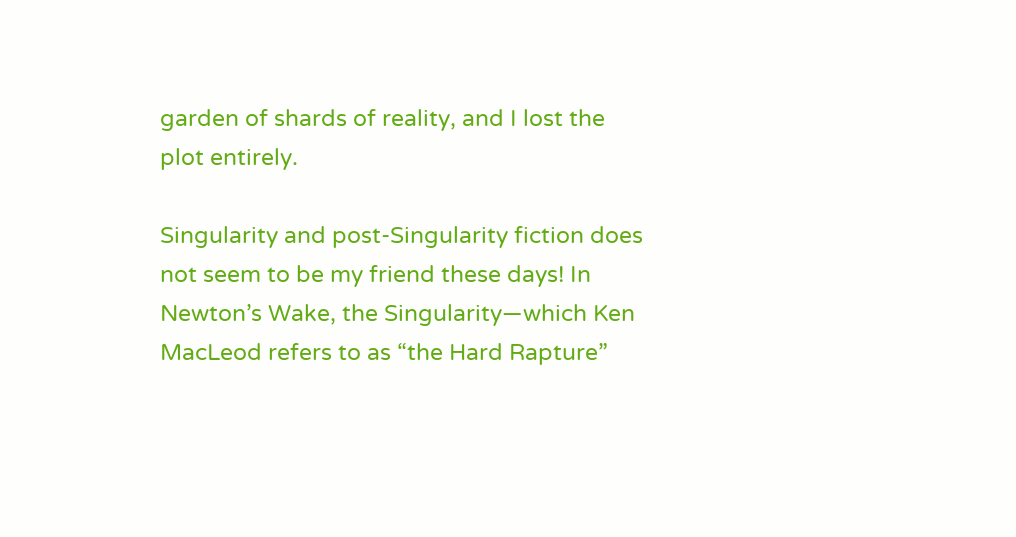garden of shards of reality, and I lost the plot entirely.

Singularity and post-Singularity fiction does not seem to be my friend these days! In Newton’s Wake, the Singularity—which Ken MacLeod refers to as “the Hard Rapture”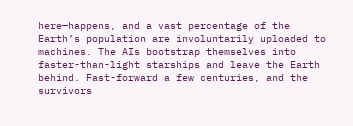here—happens, and a vast percentage of the Earth’s population are involuntarily uploaded to machines. The AIs bootstrap themselves into faster-than-light starships and leave the Earth behind. Fast-forward a few centuries, and the survivors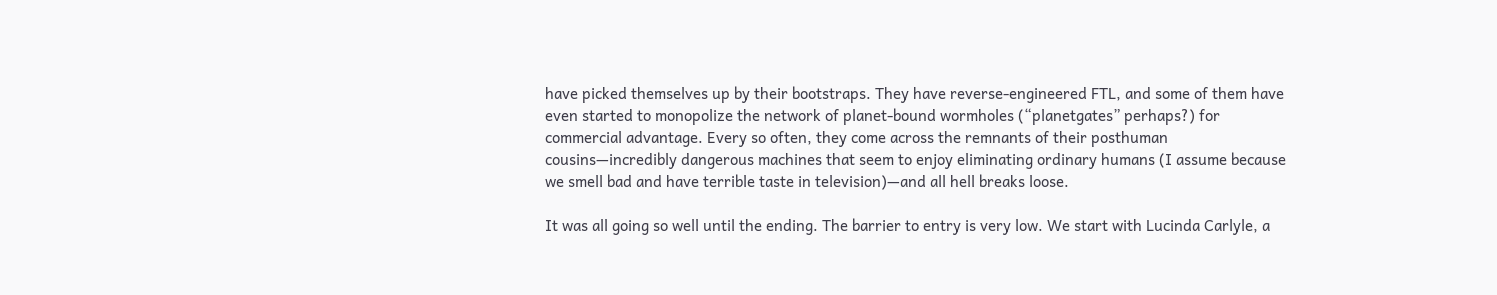have picked themselves up by their bootstraps. They have reverse-engineered FTL, and some of them have even started to monopolize the network of planet-bound wormholes (“planetgates” perhaps?) for commercial advantage. Every so often, they come across the remnants of their posthuman cousins—incredibly dangerous machines that seem to enjoy eliminating ordinary humans (I assume because we smell bad and have terrible taste in television)—and all hell breaks loose.

It was all going so well until the ending. The barrier to entry is very low. We start with Lucinda Carlyle, a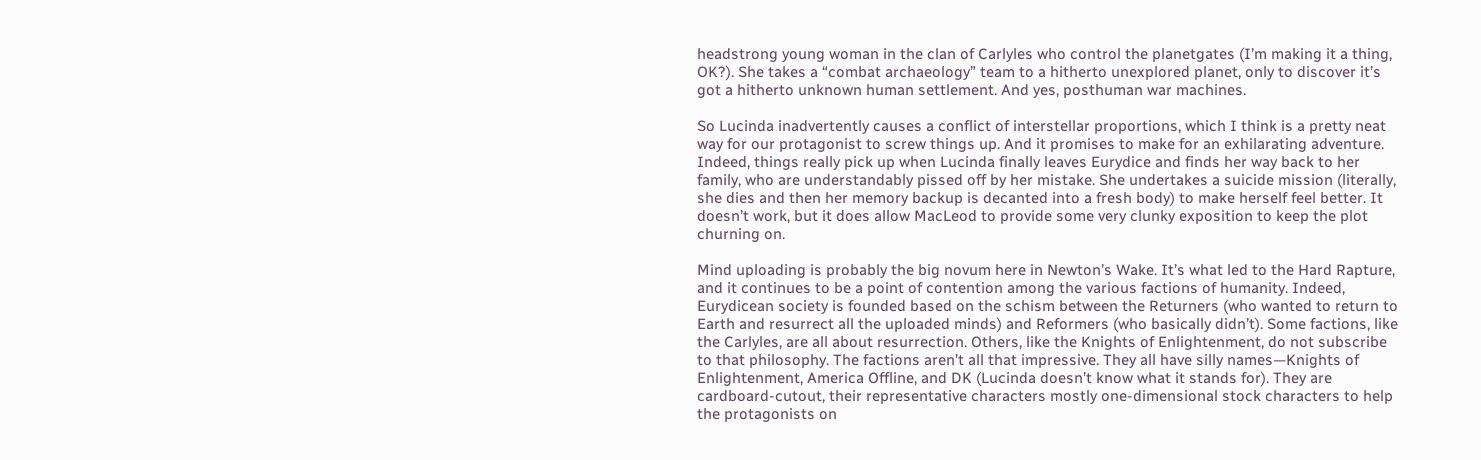headstrong young woman in the clan of Carlyles who control the planetgates (I’m making it a thing, OK?). She takes a “combat archaeology” team to a hitherto unexplored planet, only to discover it’s got a hitherto unknown human settlement. And yes, posthuman war machines.

So Lucinda inadvertently causes a conflict of interstellar proportions, which I think is a pretty neat way for our protagonist to screw things up. And it promises to make for an exhilarating adventure. Indeed, things really pick up when Lucinda finally leaves Eurydice and finds her way back to her family, who are understandably pissed off by her mistake. She undertakes a suicide mission (literally, she dies and then her memory backup is decanted into a fresh body) to make herself feel better. It doesn’t work, but it does allow MacLeod to provide some very clunky exposition to keep the plot churning on.

Mind uploading is probably the big novum here in Newton’s Wake. It’s what led to the Hard Rapture, and it continues to be a point of contention among the various factions of humanity. Indeed, Eurydicean society is founded based on the schism between the Returners (who wanted to return to Earth and resurrect all the uploaded minds) and Reformers (who basically didn’t). Some factions, like the Carlyles, are all about resurrection. Others, like the Knights of Enlightenment, do not subscribe to that philosophy. The factions aren’t all that impressive. They all have silly names—Knights of Enlightenment, America Offline, and DK (Lucinda doesn’t know what it stands for). They are cardboard-cutout, their representative characters mostly one-dimensional stock characters to help the protagonists on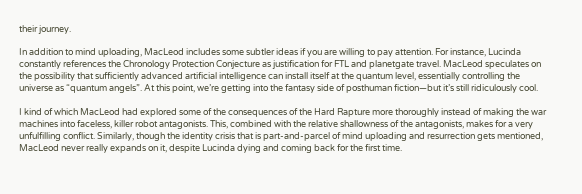their journey.

In addition to mind uploading, MacLeod includes some subtler ideas if you are willing to pay attention. For instance, Lucinda constantly references the Chronology Protection Conjecture as justification for FTL and planetgate travel. MacLeod speculates on the possibility that sufficiently advanced artificial intelligence can install itself at the quantum level, essentially controlling the universe as “quantum angels”. At this point, we’re getting into the fantasy side of posthuman fiction—but it’s still ridiculously cool.

I kind of which MacLeod had explored some of the consequences of the Hard Rapture more thoroughly instead of making the war machines into faceless, killer robot antagonists. This, combined with the relative shallowness of the antagonists, makes for a very unfulfilling conflict. Similarly, though the identity crisis that is part-and-parcel of mind uploading and resurrection gets mentioned, MacLeod never really expands on it, despite Lucinda dying and coming back for the first time.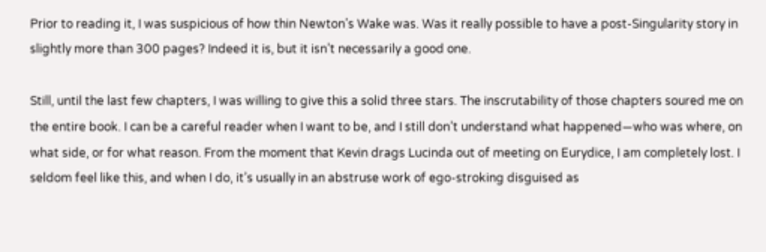Prior to reading it, I was suspicious of how thin Newton’s Wake was. Was it really possible to have a post-Singularity story in slightly more than 300 pages? Indeed it is, but it isn’t necessarily a good one.

Still, until the last few chapters, I was willing to give this a solid three stars. The inscrutability of those chapters soured me on the entire book. I can be a careful reader when I want to be, and I still don’t understand what happened—who was where, on what side, or for what reason. From the moment that Kevin drags Lucinda out of meeting on Eurydice, I am completely lost. I seldom feel like this, and when I do, it’s usually in an abstruse work of ego-stroking disguised as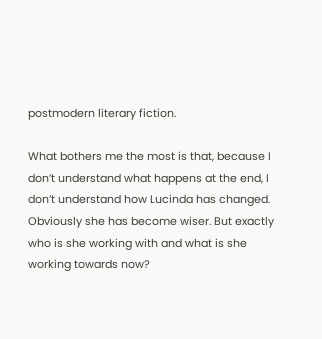postmodern literary fiction.

What bothers me the most is that, because I don’t understand what happens at the end, I don’t understand how Lucinda has changed. Obviously she has become wiser. But exactly who is she working with and what is she working towards now?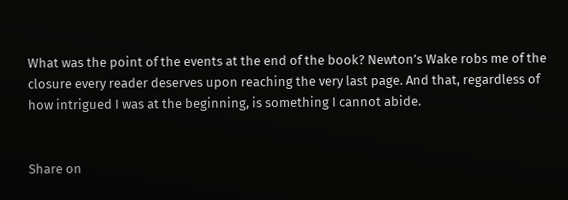What was the point of the events at the end of the book? Newton’s Wake robs me of the closure every reader deserves upon reaching the very last page. And that, regardless of how intrigued I was at the beginning, is something I cannot abide.


Share on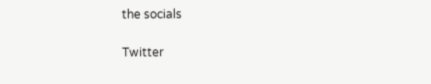the socials

Twitter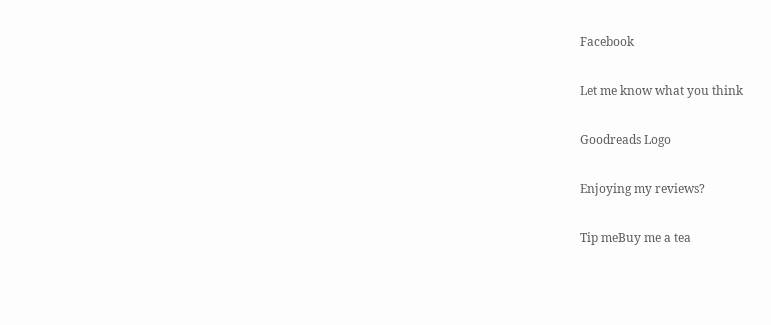Facebook

Let me know what you think

Goodreads Logo

Enjoying my reviews?

Tip meBuy me a tea